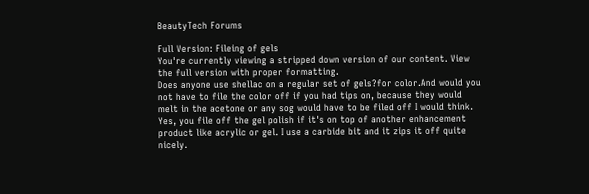BeautyTech Forums

Full Version: Fileing of gels
You're currently viewing a stripped down version of our content. View the full version with proper formatting.
Does anyone use shellac on a regular set of gels?for color.And would you not have to file the color off if you had tips on, because they would melt in the acetone or any sog would have to be filed off I would think.
Yes, you file off the gel polish if it's on top of another enhancement product like acrylic or gel. I use a carbide bit and it zips it off quite nicely.